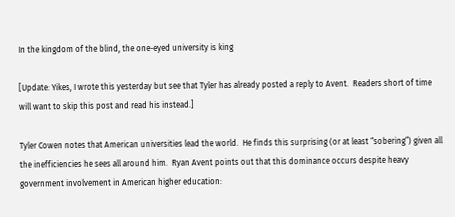In the kingdom of the blind, the one-eyed university is king

[Update: Yikes, I wrote this yesterday but see that Tyler has already posted a reply to Avent.  Readers short of time will want to skip this post and read his instead.]

Tyler Cowen notes that American universities lead the world.  He finds this surprising (or at least “sobering”) given all the inefficiencies he sees all around him.  Ryan Avent points out that this dominance occurs despite heavy government involvement in American higher education: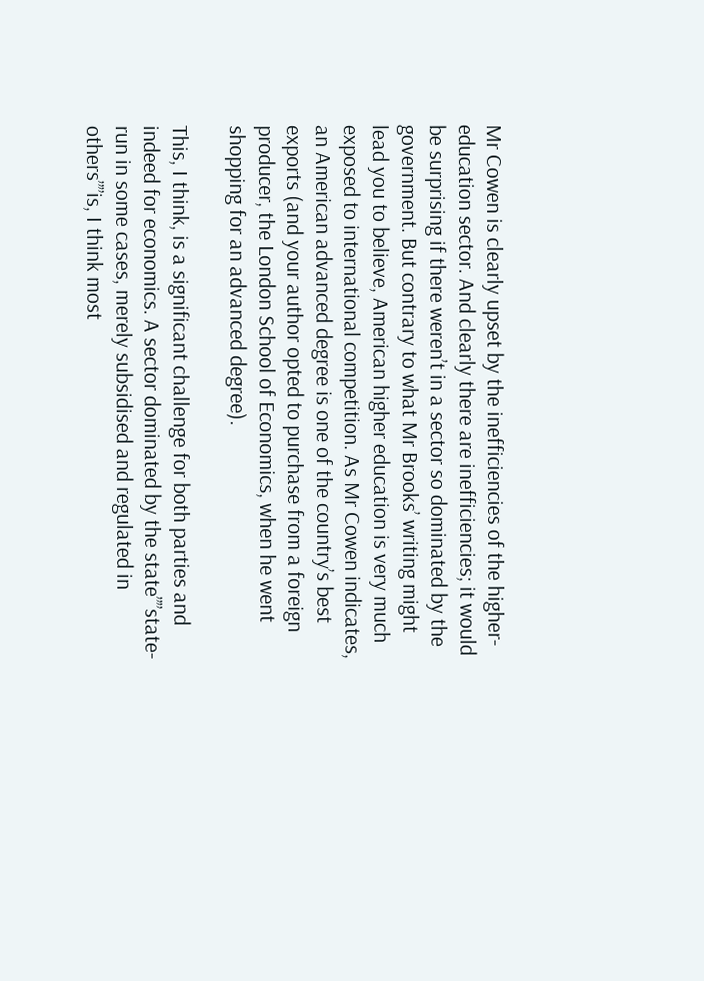Mr Cowen is clearly upset by the inefficiencies of the higher-education sector. And clearly there are inefficiencies; it would be surprising if there weren’t in a sector so dominated by the government. But contrary to what Mr Brooks’ writing might lead you to believe, American higher education is very much exposed to international competition. As Mr Cowen indicates, an American advanced degree is one of the country’s best exports (and your author opted to purchase from a foreign producer, the London School of Economics, when he went shopping for an advanced degree).

This, I think, is a significant challenge for both parties and indeed for economics. A sector dominated by the state””state-run in some cases, merely subsidised and regulated in others””is, I think most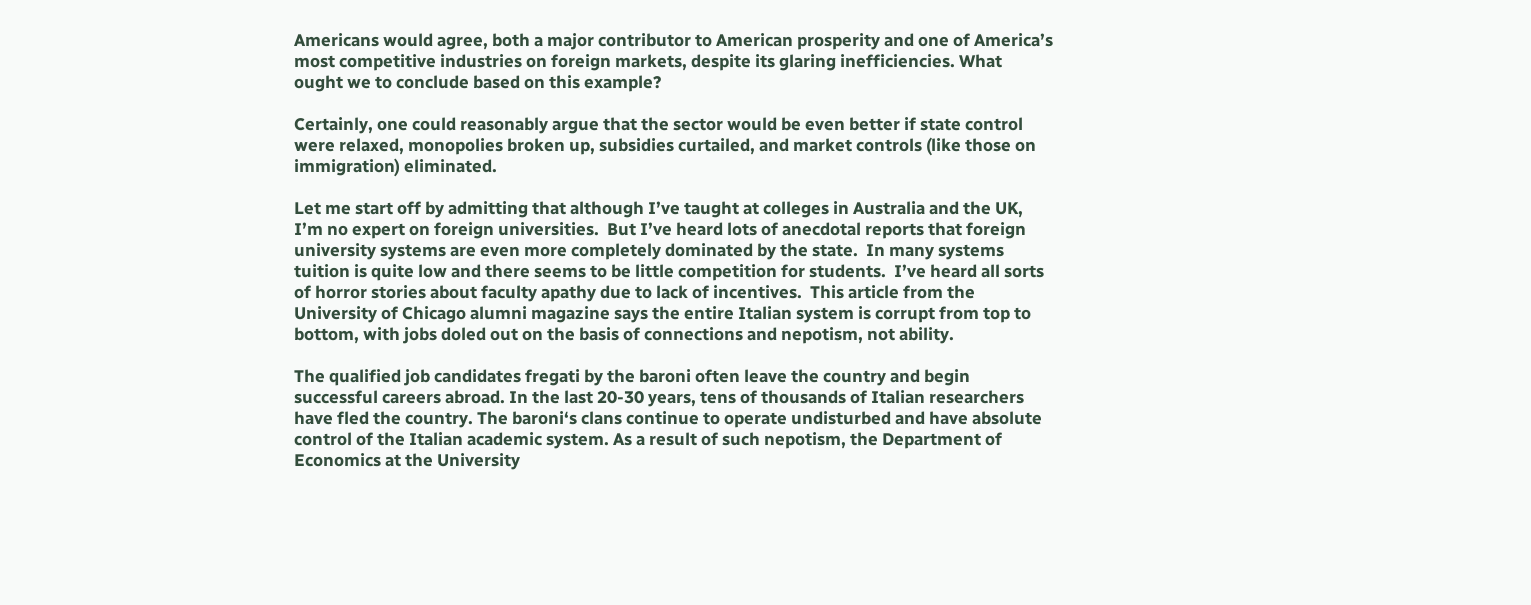Americans would agree, both a major contributor to American prosperity and one of America’s most competitive industries on foreign markets, despite its glaring inefficiencies. What ought we to conclude based on this example?

Certainly, one could reasonably argue that the sector would be even better if state control were relaxed, monopolies broken up, subsidies curtailed, and market controls (like those on immigration) eliminated.

Let me start off by admitting that although I’ve taught at colleges in Australia and the UK, I’m no expert on foreign universities.  But I’ve heard lots of anecdotal reports that foreign university systems are even more completely dominated by the state.  In many systems tuition is quite low and there seems to be little competition for students.  I’ve heard all sorts of horror stories about faculty apathy due to lack of incentives.  This article from the University of Chicago alumni magazine says the entire Italian system is corrupt from top to bottom, with jobs doled out on the basis of connections and nepotism, not ability.

The qualified job candidates fregati by the baroni often leave the country and begin successful careers abroad. In the last 20-30 years, tens of thousands of Italian researchers have fled the country. The baroni‘s clans continue to operate undisturbed and have absolute control of the Italian academic system. As a result of such nepotism, the Department of Economics at the University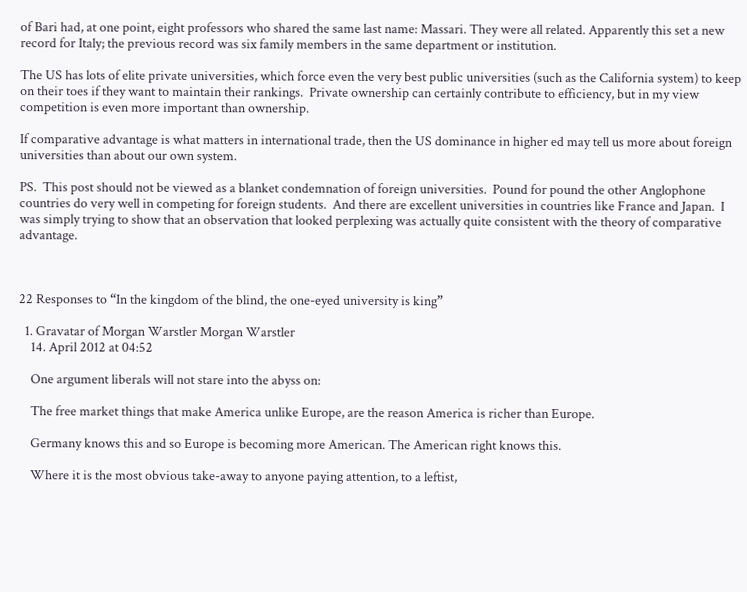of Bari had, at one point, eight professors who shared the same last name: Massari. They were all related. Apparently this set a new record for Italy; the previous record was six family members in the same department or institution.

The US has lots of elite private universities, which force even the very best public universities (such as the California system) to keep on their toes if they want to maintain their rankings.  Private ownership can certainly contribute to efficiency, but in my view competition is even more important than ownership.

If comparative advantage is what matters in international trade, then the US dominance in higher ed may tell us more about foreign universities than about our own system.

PS.  This post should not be viewed as a blanket condemnation of foreign universities.  Pound for pound the other Anglophone countries do very well in competing for foreign students.  And there are excellent universities in countries like France and Japan.  I was simply trying to show that an observation that looked perplexing was actually quite consistent with the theory of comparative advantage.



22 Responses to “In the kingdom of the blind, the one-eyed university is king”

  1. Gravatar of Morgan Warstler Morgan Warstler
    14. April 2012 at 04:52

    One argument liberals will not stare into the abyss on:

    The free market things that make America unlike Europe, are the reason America is richer than Europe.

    Germany knows this and so Europe is becoming more American. The American right knows this.

    Where it is the most obvious take-away to anyone paying attention, to a leftist,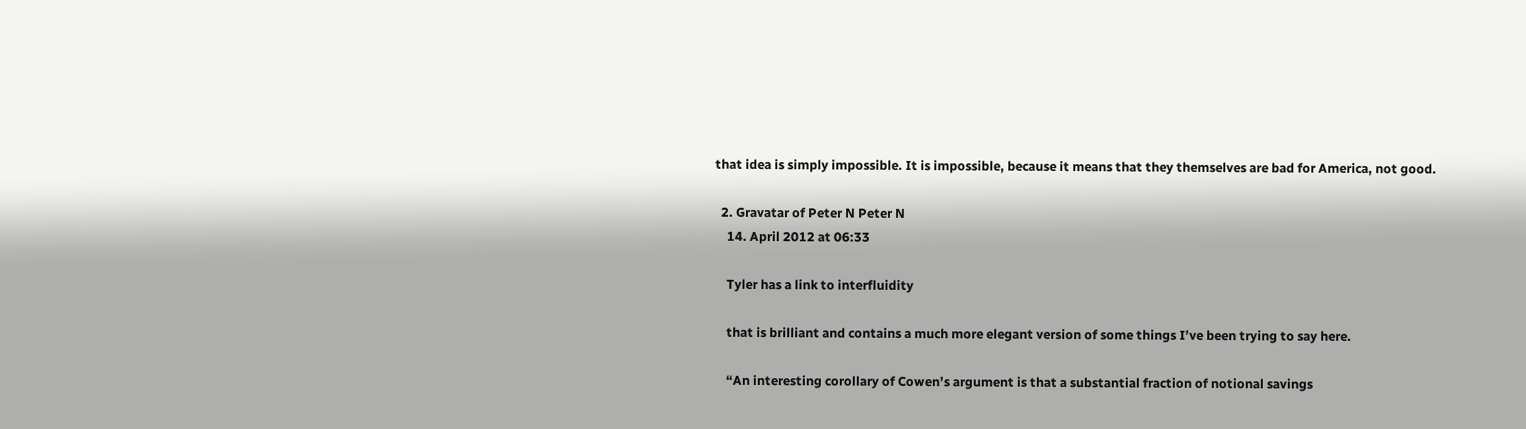that idea is simply impossible. It is impossible, because it means that they themselves are bad for America, not good.

  2. Gravatar of Peter N Peter N
    14. April 2012 at 06:33

    Tyler has a link to interfluidity

    that is brilliant and contains a much more elegant version of some things I’ve been trying to say here.

    “An interesting corollary of Cowen’s argument is that a substantial fraction of notional savings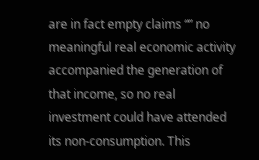are in fact empty claims “” no meaningful real economic activity accompanied the generation of that income, so no real investment could have attended its non-consumption. This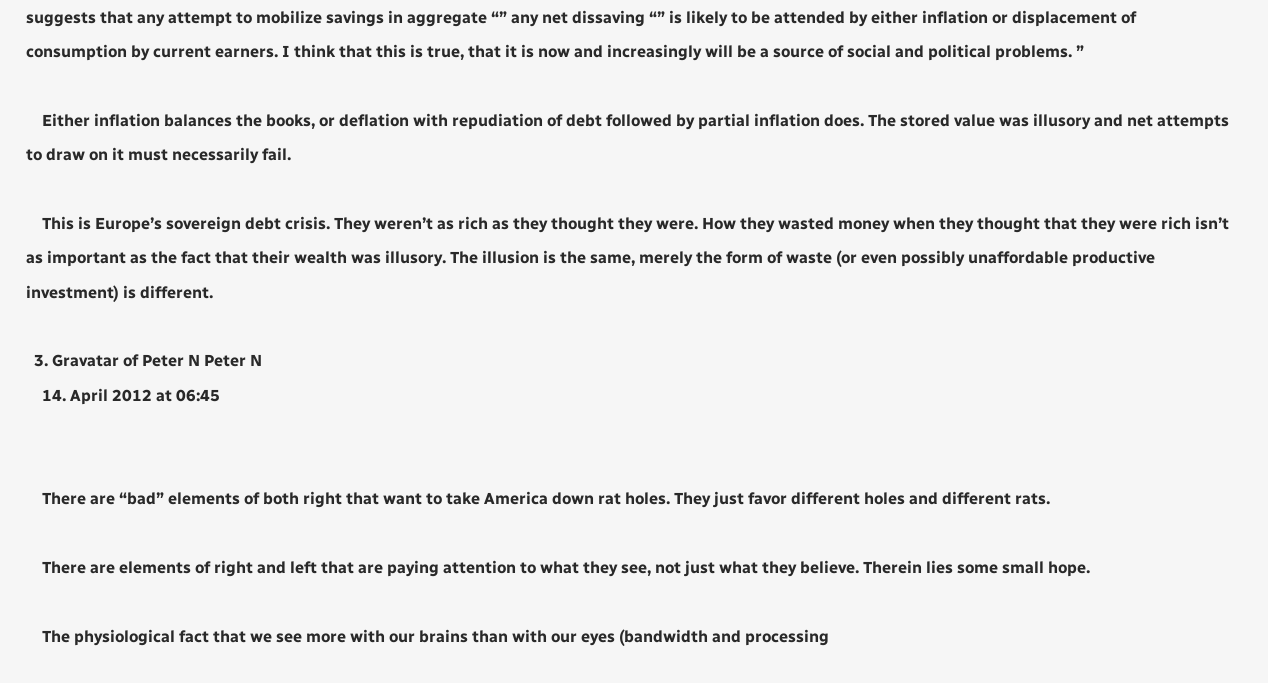suggests that any attempt to mobilize savings in aggregate “” any net dissaving “” is likely to be attended by either inflation or displacement of consumption by current earners. I think that this is true, that it is now and increasingly will be a source of social and political problems. ”

    Either inflation balances the books, or deflation with repudiation of debt followed by partial inflation does. The stored value was illusory and net attempts to draw on it must necessarily fail.

    This is Europe’s sovereign debt crisis. They weren’t as rich as they thought they were. How they wasted money when they thought that they were rich isn’t as important as the fact that their wealth was illusory. The illusion is the same, merely the form of waste (or even possibly unaffordable productive investment) is different.

  3. Gravatar of Peter N Peter N
    14. April 2012 at 06:45


    There are “bad” elements of both right that want to take America down rat holes. They just favor different holes and different rats.

    There are elements of right and left that are paying attention to what they see, not just what they believe. Therein lies some small hope.

    The physiological fact that we see more with our brains than with our eyes (bandwidth and processing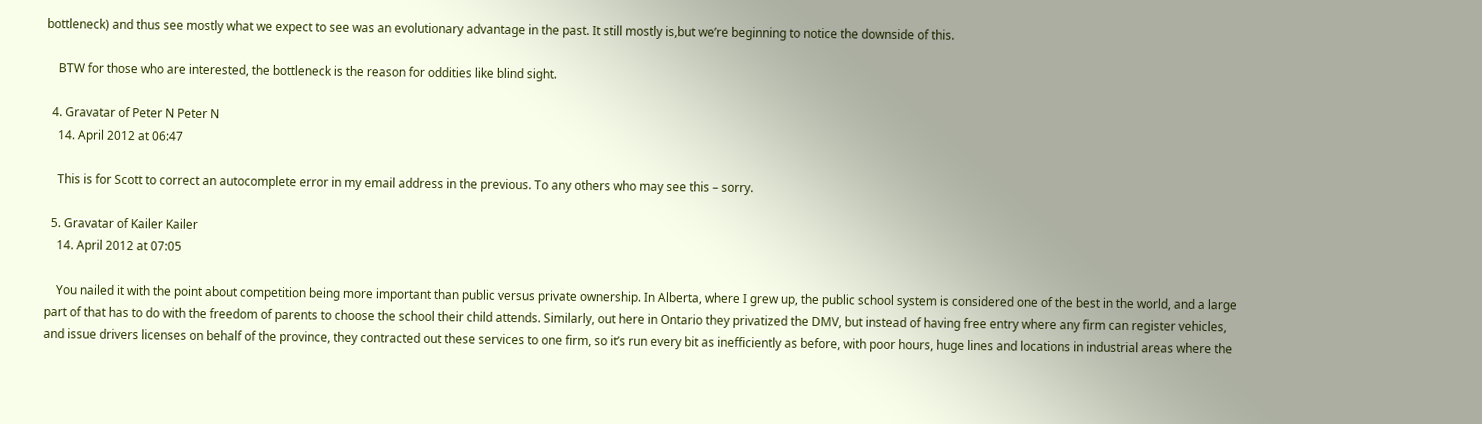bottleneck) and thus see mostly what we expect to see was an evolutionary advantage in the past. It still mostly is,but we’re beginning to notice the downside of this.

    BTW for those who are interested, the bottleneck is the reason for oddities like blind sight.

  4. Gravatar of Peter N Peter N
    14. April 2012 at 06:47

    This is for Scott to correct an autocomplete error in my email address in the previous. To any others who may see this – sorry.

  5. Gravatar of Kailer Kailer
    14. April 2012 at 07:05

    You nailed it with the point about competition being more important than public versus private ownership. In Alberta, where I grew up, the public school system is considered one of the best in the world, and a large part of that has to do with the freedom of parents to choose the school their child attends. Similarly, out here in Ontario they privatized the DMV, but instead of having free entry where any firm can register vehicles, and issue drivers licenses on behalf of the province, they contracted out these services to one firm, so it’s run every bit as inefficiently as before, with poor hours, huge lines and locations in industrial areas where the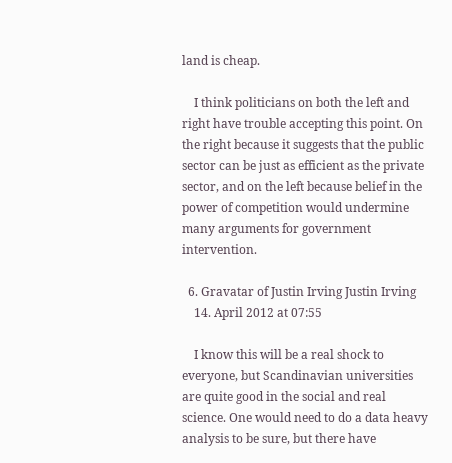land is cheap.

    I think politicians on both the left and right have trouble accepting this point. On the right because it suggests that the public sector can be just as efficient as the private sector, and on the left because belief in the power of competition would undermine many arguments for government intervention.

  6. Gravatar of Justin Irving Justin Irving
    14. April 2012 at 07:55

    I know this will be a real shock to everyone, but Scandinavian universities are quite good in the social and real science. One would need to do a data heavy analysis to be sure, but there have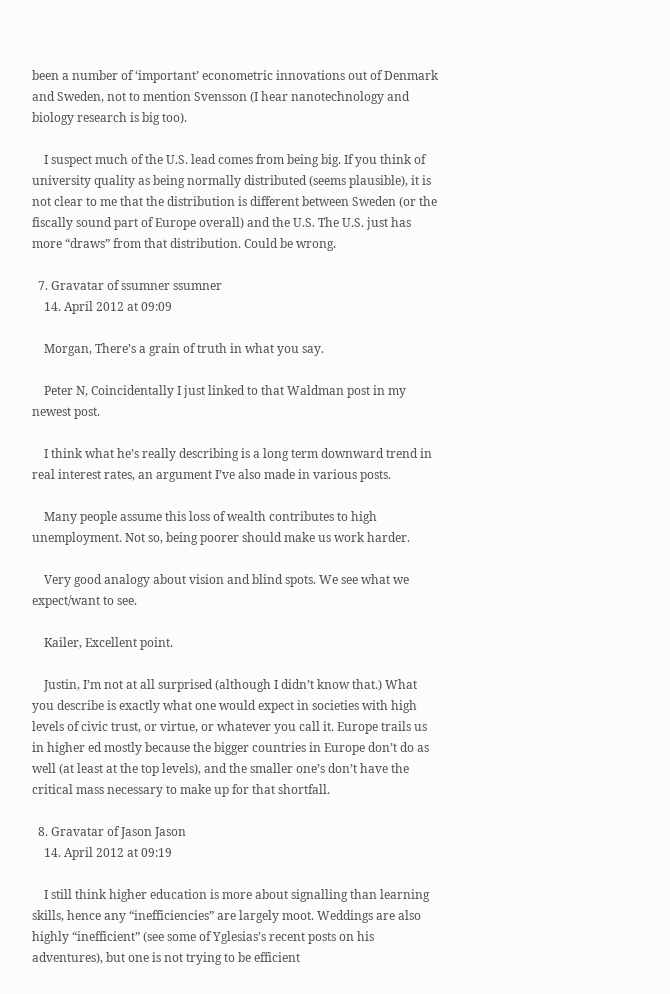been a number of ‘important’ econometric innovations out of Denmark and Sweden, not to mention Svensson (I hear nanotechnology and biology research is big too).

    I suspect much of the U.S. lead comes from being big. If you think of university quality as being normally distributed (seems plausible), it is not clear to me that the distribution is different between Sweden (or the fiscally sound part of Europe overall) and the U.S. The U.S. just has more “draws” from that distribution. Could be wrong.

  7. Gravatar of ssumner ssumner
    14. April 2012 at 09:09

    Morgan, There’s a grain of truth in what you say.

    Peter N, Coincidentally I just linked to that Waldman post in my newest post.

    I think what he’s really describing is a long term downward trend in real interest rates, an argument I’ve also made in various posts.

    Many people assume this loss of wealth contributes to high unemployment. Not so, being poorer should make us work harder.

    Very good analogy about vision and blind spots. We see what we expect/want to see.

    Kailer, Excellent point.

    Justin, I’m not at all surprised (although I didn’t know that.) What you describe is exactly what one would expect in societies with high levels of civic trust, or virtue, or whatever you call it. Europe trails us in higher ed mostly because the bigger countries in Europe don’t do as well (at least at the top levels), and the smaller one’s don’t have the critical mass necessary to make up for that shortfall.

  8. Gravatar of Jason Jason
    14. April 2012 at 09:19

    I still think higher education is more about signalling than learning skills, hence any “inefficiencies” are largely moot. Weddings are also highly “inefficient” (see some of Yglesias’s recent posts on his adventures), but one is not trying to be efficient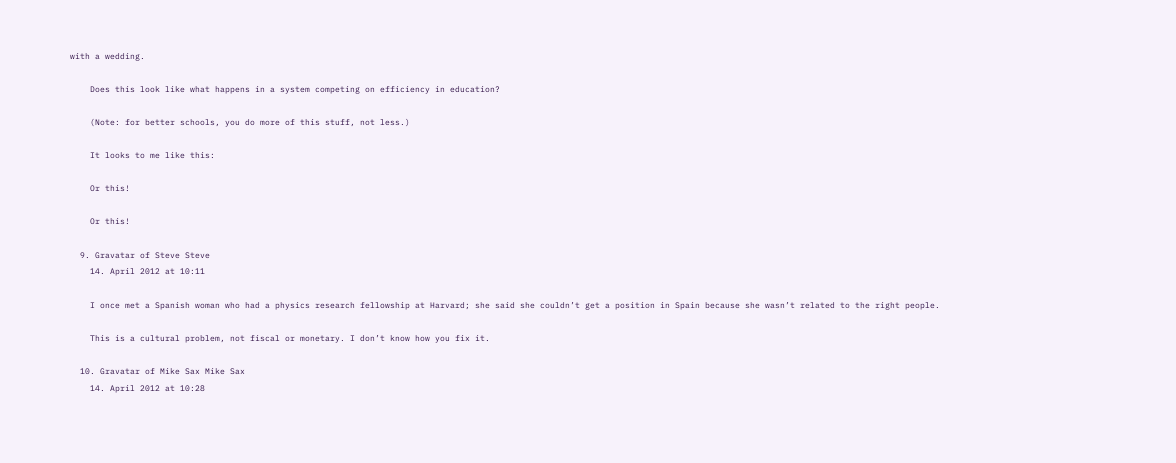with a wedding.

    Does this look like what happens in a system competing on efficiency in education?

    (Note: for better schools, you do more of this stuff, not less.)

    It looks to me like this:

    Or this!

    Or this!

  9. Gravatar of Steve Steve
    14. April 2012 at 10:11

    I once met a Spanish woman who had a physics research fellowship at Harvard; she said she couldn’t get a position in Spain because she wasn’t related to the right people.

    This is a cultural problem, not fiscal or monetary. I don’t know how you fix it.

  10. Gravatar of Mike Sax Mike Sax
    14. April 2012 at 10:28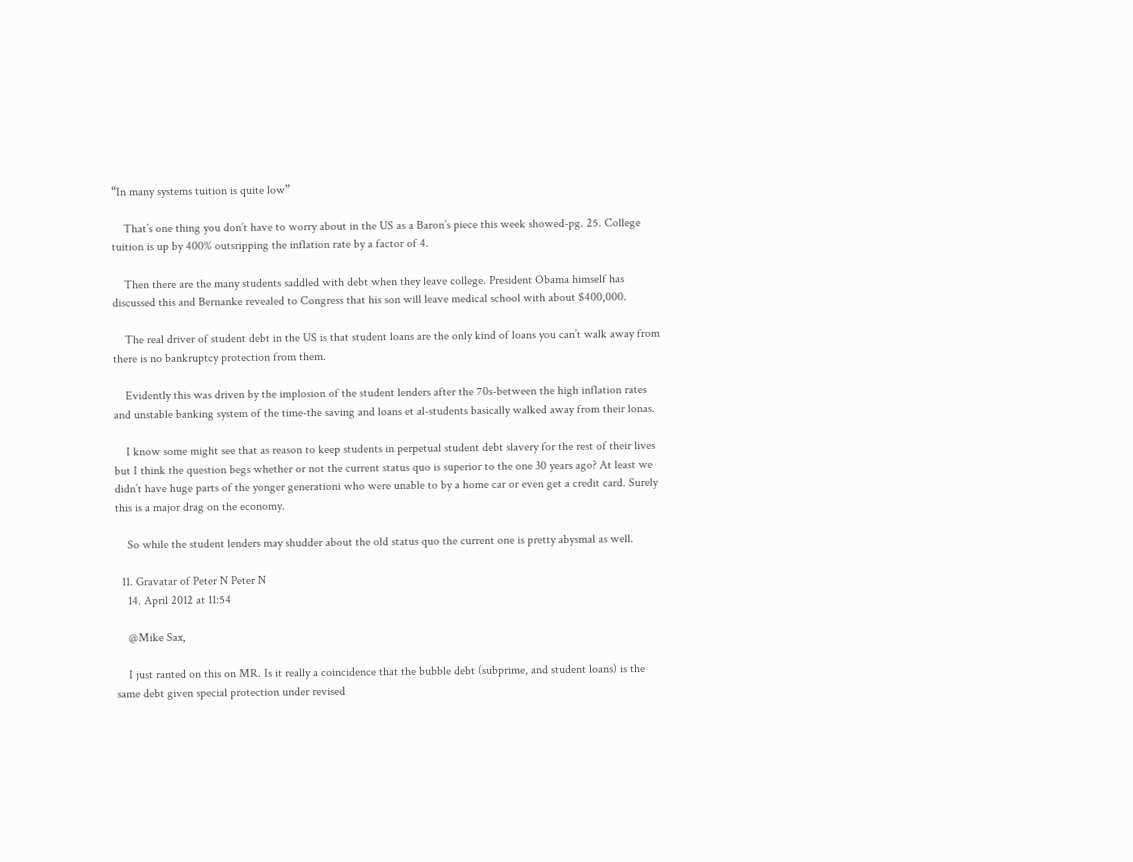“In many systems tuition is quite low”

    That’s one thing you don’t have to worry about in the US as a Baron’s piece this week showed-pg. 25. College tuition is up by 400% outsripping the inflation rate by a factor of 4.

    Then there are the many students saddled with debt when they leave college. President Obama himself has discussed this and Bernanke revealed to Congress that his son will leave medical school with about $400,000.

    The real driver of student debt in the US is that student loans are the only kind of loans you can’t walk away from there is no bankruptcy protection from them.

    Evidently this was driven by the implosion of the student lenders after the 70s-between the high inflation rates and unstable banking system of the time-the saving and loans et al-students basically walked away from their lonas.

    I know some might see that as reason to keep students in perpetual student debt slavery for the rest of their lives but I think the question begs whether or not the current status quo is superior to the one 30 years ago? At least we didn’t have huge parts of the yonger generationi who were unable to by a home car or even get a credit card. Surely this is a major drag on the economy.

    So while the student lenders may shudder about the old status quo the current one is pretty abysmal as well.

  11. Gravatar of Peter N Peter N
    14. April 2012 at 11:54

    @Mike Sax,

    I just ranted on this on MR. Is it really a coincidence that the bubble debt (subprime, and student loans) is the same debt given special protection under revised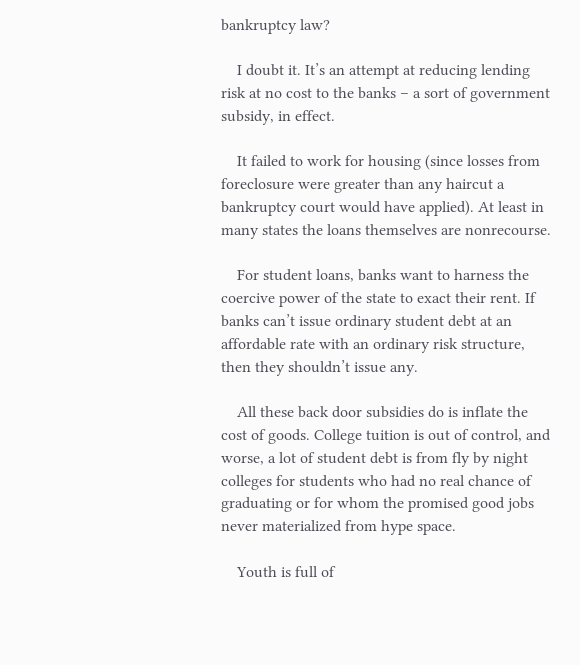bankruptcy law?

    I doubt it. It’s an attempt at reducing lending risk at no cost to the banks – a sort of government subsidy, in effect.

    It failed to work for housing (since losses from foreclosure were greater than any haircut a bankruptcy court would have applied). At least in many states the loans themselves are nonrecourse.

    For student loans, banks want to harness the coercive power of the state to exact their rent. If banks can’t issue ordinary student debt at an affordable rate with an ordinary risk structure, then they shouldn’t issue any.

    All these back door subsidies do is inflate the cost of goods. College tuition is out of control, and worse, a lot of student debt is from fly by night colleges for students who had no real chance of graduating or for whom the promised good jobs never materialized from hype space.

    Youth is full of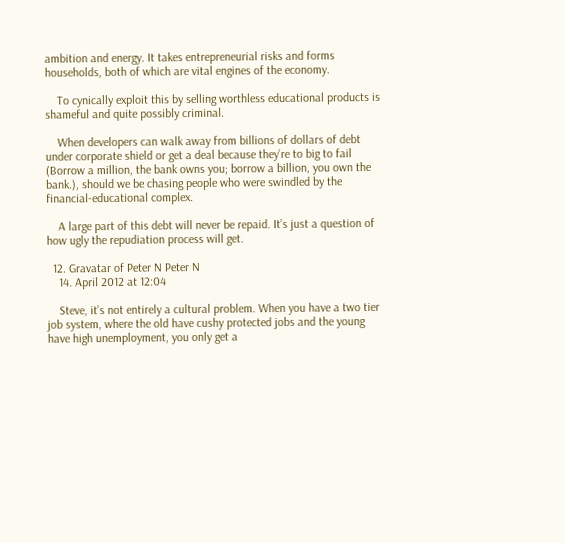ambition and energy. It takes entrepreneurial risks and forms households, both of which are vital engines of the economy.

    To cynically exploit this by selling worthless educational products is shameful and quite possibly criminal.

    When developers can walk away from billions of dollars of debt under corporate shield or get a deal because they’re to big to fail (Borrow a million, the bank owns you; borrow a billion, you own the bank.), should we be chasing people who were swindled by the financial-educational complex.

    A large part of this debt will never be repaid. It’s just a question of how ugly the repudiation process will get.

  12. Gravatar of Peter N Peter N
    14. April 2012 at 12:04

    Steve, it’s not entirely a cultural problem. When you have a two tier job system, where the old have cushy protected jobs and the young have high unemployment, you only get a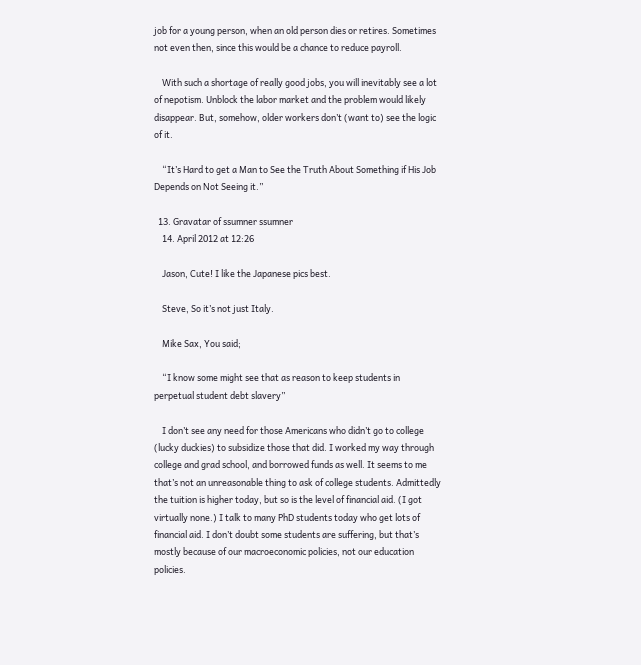job for a young person, when an old person dies or retires. Sometimes not even then, since this would be a chance to reduce payroll.

    With such a shortage of really good jobs, you will inevitably see a lot of nepotism. Unblock the labor market and the problem would likely disappear. But, somehow, older workers don’t (want to) see the logic of it.

    “It’s Hard to get a Man to See the Truth About Something if His Job Depends on Not Seeing it.”

  13. Gravatar of ssumner ssumner
    14. April 2012 at 12:26

    Jason, Cute! I like the Japanese pics best.

    Steve, So it’s not just Italy.

    Mike Sax, You said;

    “I know some might see that as reason to keep students in perpetual student debt slavery”

    I don’t see any need for those Americans who didn’t go to college (lucky duckies) to subsidize those that did. I worked my way through college and grad school, and borrowed funds as well. It seems to me that’s not an unreasonable thing to ask of college students. Admittedly the tuition is higher today, but so is the level of financial aid. (I got virtually none.) I talk to many PhD students today who get lots of financial aid. I don’t doubt some students are suffering, but that’s mostly because of our macroeconomic policies, not our education policies.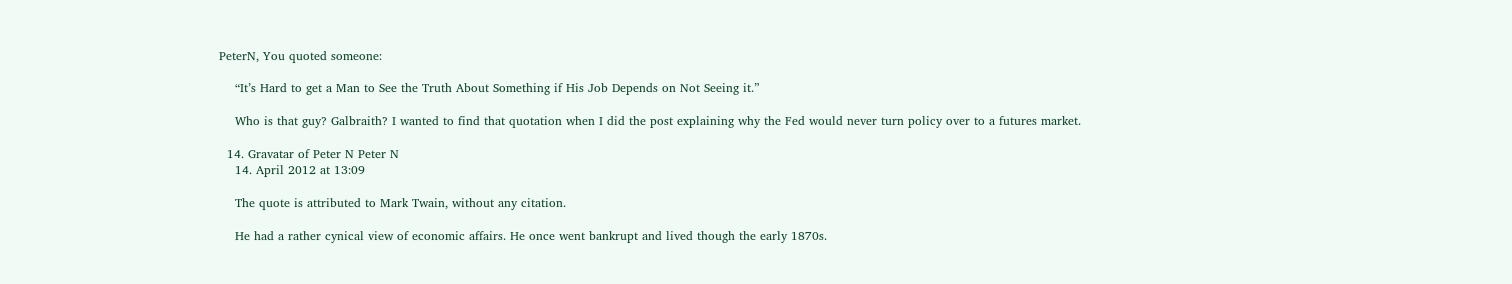PeterN, You quoted someone:

    “It’s Hard to get a Man to See the Truth About Something if His Job Depends on Not Seeing it.”

    Who is that guy? Galbraith? I wanted to find that quotation when I did the post explaining why the Fed would never turn policy over to a futures market.

  14. Gravatar of Peter N Peter N
    14. April 2012 at 13:09

    The quote is attributed to Mark Twain, without any citation.

    He had a rather cynical view of economic affairs. He once went bankrupt and lived though the early 1870s.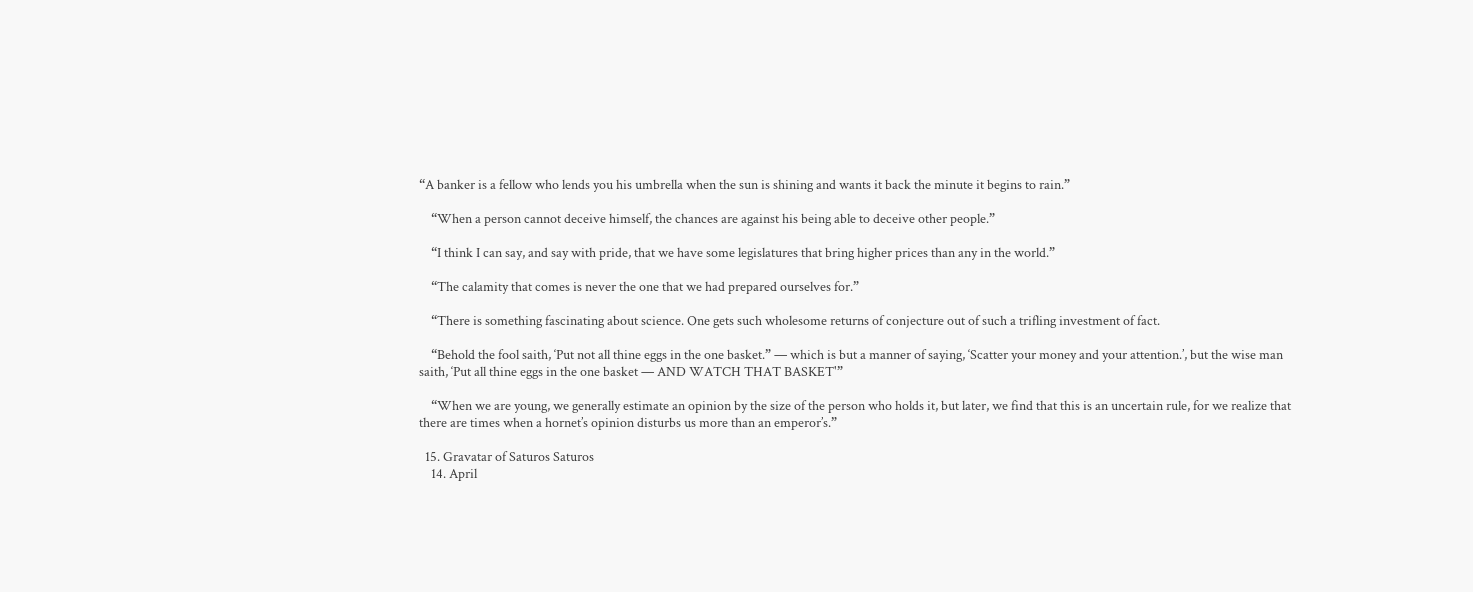“A banker is a fellow who lends you his umbrella when the sun is shining and wants it back the minute it begins to rain.”

    “When a person cannot deceive himself, the chances are against his being able to deceive other people.”

    “I think I can say, and say with pride, that we have some legislatures that bring higher prices than any in the world.”

    “The calamity that comes is never the one that we had prepared ourselves for.”

    “There is something fascinating about science. One gets such wholesome returns of conjecture out of such a trifling investment of fact.

    “Behold the fool saith, ‘Put not all thine eggs in the one basket.” — which is but a manner of saying, ‘Scatter your money and your attention.’, but the wise man saith, ‘Put all thine eggs in the one basket — AND WATCH THAT BASKET'”

    “When we are young, we generally estimate an opinion by the size of the person who holds it, but later, we find that this is an uncertain rule, for we realize that there are times when a hornet’s opinion disturbs us more than an emperor’s.”

  15. Gravatar of Saturos Saturos
    14. April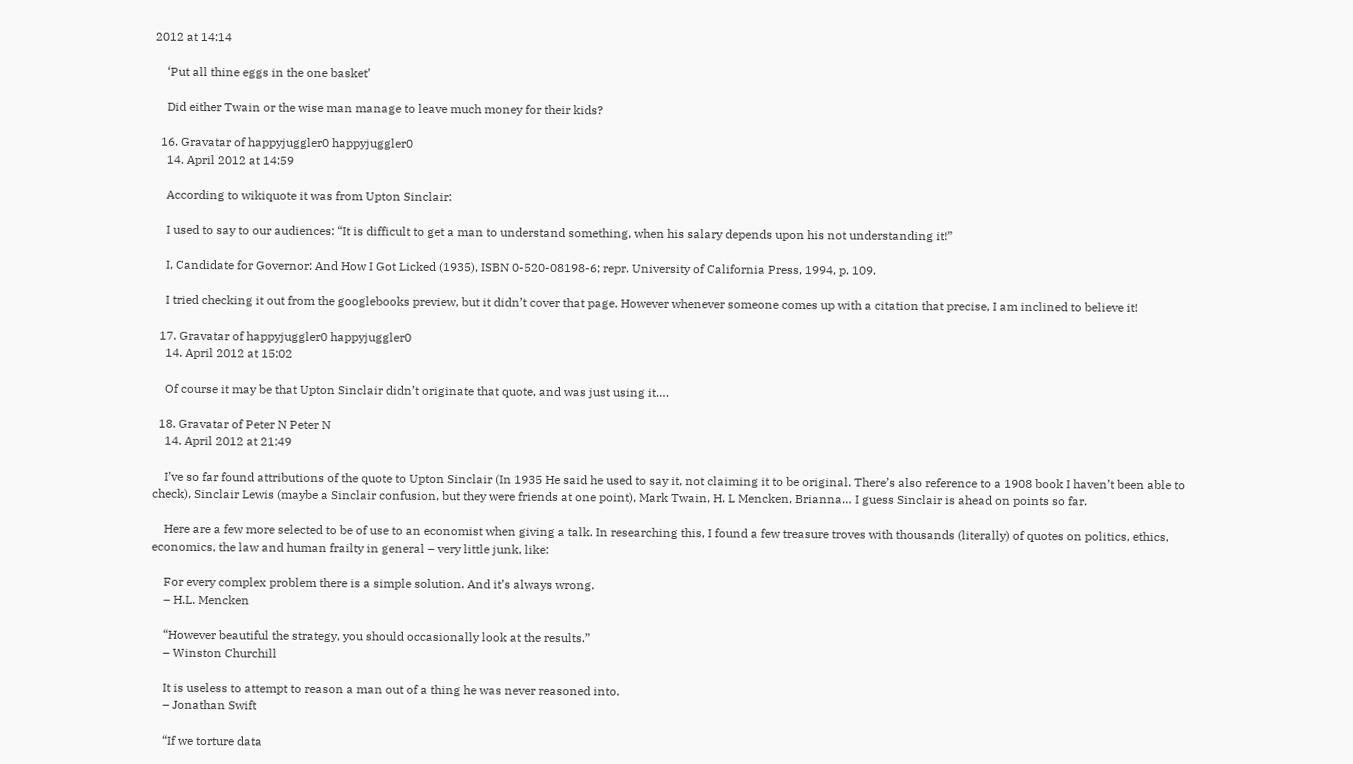2012 at 14:14

    ‘Put all thine eggs in the one basket’

    Did either Twain or the wise man manage to leave much money for their kids?

  16. Gravatar of happyjuggler0 happyjuggler0
    14. April 2012 at 14:59

    According to wikiquote it was from Upton Sinclair:

    I used to say to our audiences: “It is difficult to get a man to understand something, when his salary depends upon his not understanding it!”

    I, Candidate for Governor: And How I Got Licked (1935), ISBN 0-520-08198-6; repr. University of California Press, 1994, p. 109.

    I tried checking it out from the googlebooks preview, but it didn’t cover that page. However whenever someone comes up with a citation that precise, I am inclined to believe it!

  17. Gravatar of happyjuggler0 happyjuggler0
    14. April 2012 at 15:02

    Of course it may be that Upton Sinclair didn’t originate that quote, and was just using it….

  18. Gravatar of Peter N Peter N
    14. April 2012 at 21:49

    I’ve so far found attributions of the quote to Upton Sinclair (In 1935 He said he used to say it, not claiming it to be original. There’s also reference to a 1908 book I haven’t been able to check), Sinclair Lewis (maybe a Sinclair confusion, but they were friends at one point), Mark Twain, H. L Mencken, Brianna… I guess Sinclair is ahead on points so far.

    Here are a few more selected to be of use to an economist when giving a talk. In researching this, I found a few treasure troves with thousands (literally) of quotes on politics, ethics, economics, the law and human frailty in general – very little junk, like:

    For every complex problem there is a simple solution. And it’s always wrong.
    – H.L. Mencken

    “However beautiful the strategy, you should occasionally look at the results.”
    – Winston Churchill

    It is useless to attempt to reason a man out of a thing he was never reasoned into.
    – Jonathan Swift

    “If we torture data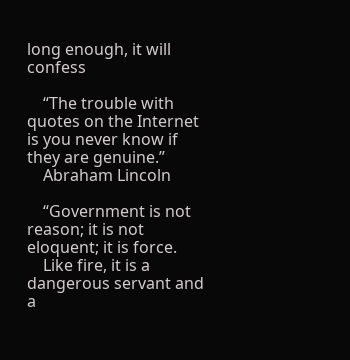long enough, it will confess

    “The trouble with quotes on the Internet is you never know if they are genuine.”
    Abraham Lincoln

    “Government is not reason; it is not eloquent; it is force.
    Like fire, it is a dangerous servant and a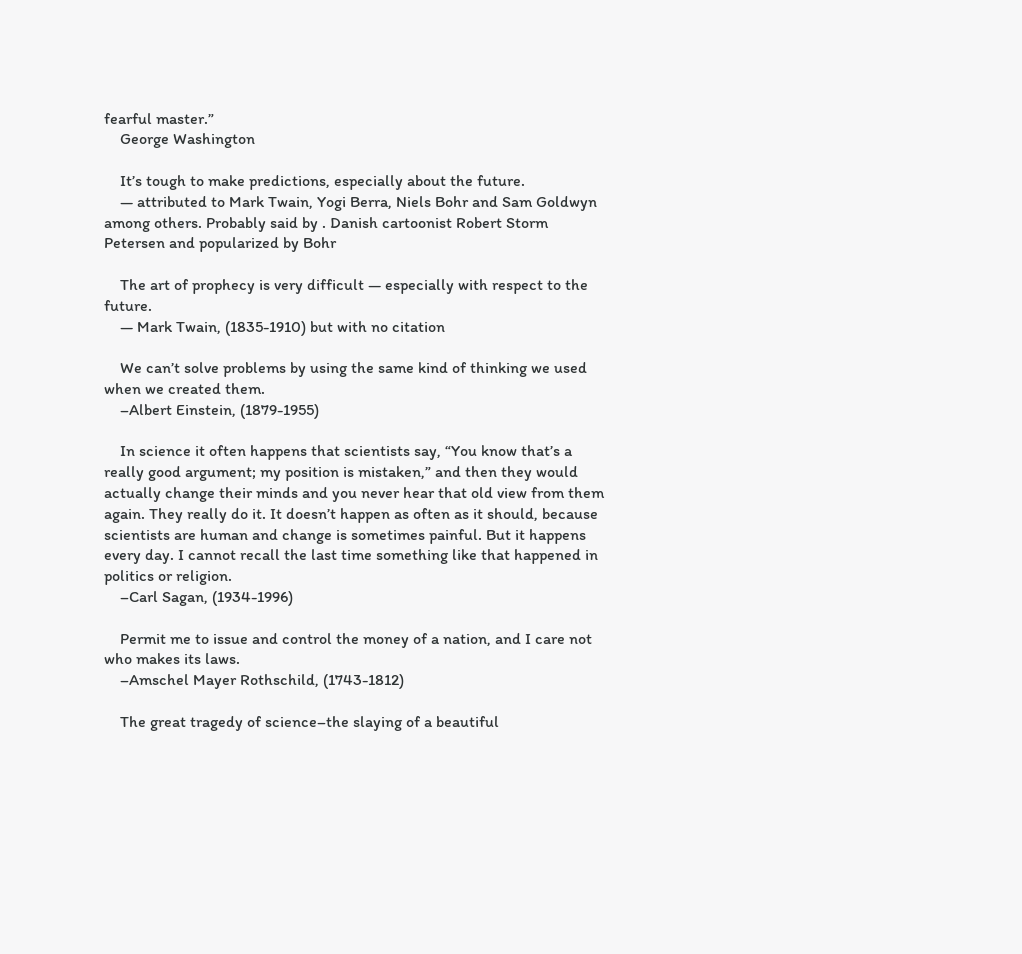fearful master.”
    George Washington

    It’s tough to make predictions, especially about the future.
    — attributed to Mark Twain, Yogi Berra, Niels Bohr and Sam Goldwyn among others. Probably said by . Danish cartoonist Robert Storm Petersen and popularized by Bohr

    The art of prophecy is very difficult — especially with respect to the future.
    — Mark Twain, (1835-1910) but with no citation

    We can’t solve problems by using the same kind of thinking we used when we created them.
    –Albert Einstein, (1879-1955)

    In science it often happens that scientists say, “You know that’s a really good argument; my position is mistaken,” and then they would actually change their minds and you never hear that old view from them again. They really do it. It doesn’t happen as often as it should, because scientists are human and change is sometimes painful. But it happens every day. I cannot recall the last time something like that happened in politics or religion.
    –Carl Sagan, (1934-1996)

    Permit me to issue and control the money of a nation, and I care not who makes its laws.
    –Amschel Mayer Rothschild, (1743-1812)

    The great tragedy of science–the slaying of a beautiful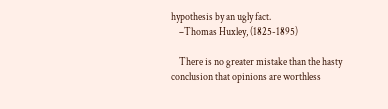hypothesis by an ugly fact.
    –Thomas Huxley, (1825-1895)

    There is no greater mistake than the hasty conclusion that opinions are worthless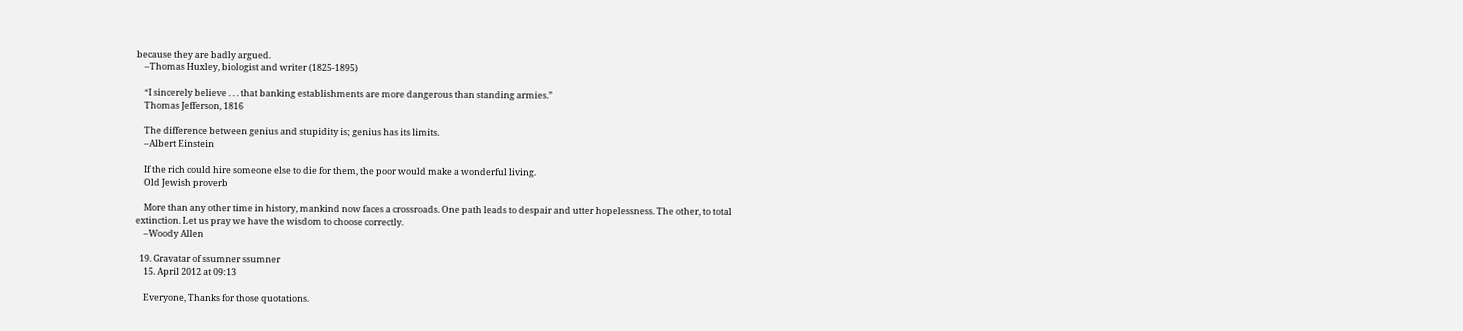because they are badly argued.
    –Thomas Huxley, biologist and writer (1825-1895)

    “I sincerely believe . . . that banking establishments are more dangerous than standing armies.”
    Thomas Jefferson, 1816

    The difference between genius and stupidity is; genius has its limits.
    –Albert Einstein

    If the rich could hire someone else to die for them, the poor would make a wonderful living.
    Old Jewish proverb

    More than any other time in history, mankind now faces a crossroads. One path leads to despair and utter hopelessness. The other, to total extinction. Let us pray we have the wisdom to choose correctly.
    –Woody Allen

  19. Gravatar of ssumner ssumner
    15. April 2012 at 09:13

    Everyone, Thanks for those quotations.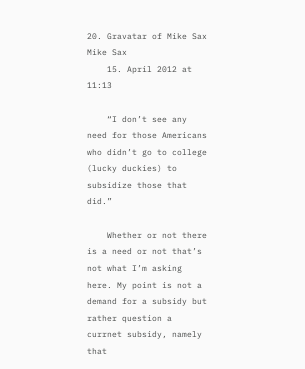20. Gravatar of Mike Sax Mike Sax
    15. April 2012 at 11:13

    “I don’t see any need for those Americans who didn’t go to college (lucky duckies) to subsidize those that did.”

    Whether or not there is a need or not that’s not what I’m asking here. My point is not a demand for a subsidy but rather question a currnet subsidy, namely that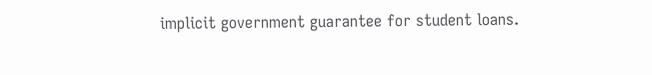implicit government guarantee for student loans.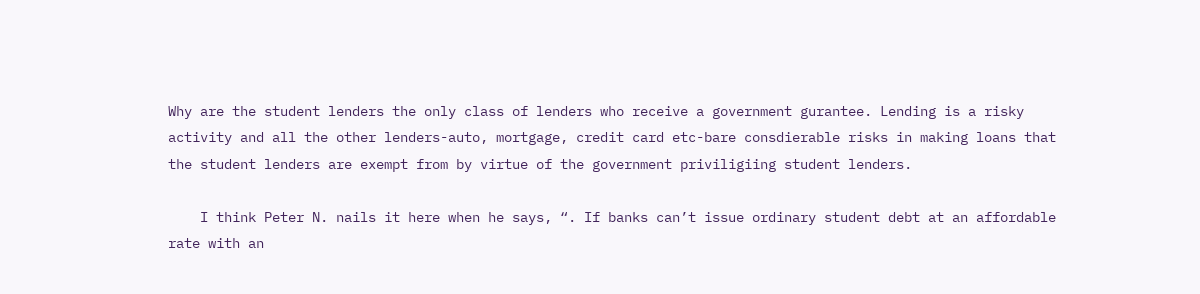Why are the student lenders the only class of lenders who receive a government gurantee. Lending is a risky activity and all the other lenders-auto, mortgage, credit card etc-bare consdierable risks in making loans that the student lenders are exempt from by virtue of the government priviligiing student lenders.

    I think Peter N. nails it here when he says, “. If banks can’t issue ordinary student debt at an affordable rate with an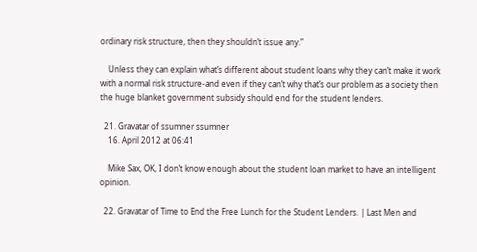ordinary risk structure, then they shouldn’t issue any.”

    Unless they can explain what’s different about student loans why they can’t make it work with a normal risk structure-and even if they can’t why that’s our problem as a society then the huge blanket government subsidy should end for the student lenders.

  21. Gravatar of ssumner ssumner
    16. April 2012 at 06:41

    Mike Sax, OK, I don’t know enough about the student loan market to have an intelligent opinion.

  22. Gravatar of Time to End the Free Lunch for the Student Lenders. | Last Men and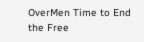OverMen Time to End the Free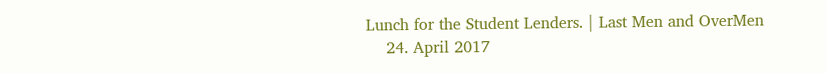Lunch for the Student Lenders. | Last Men and OverMen
    24. April 2017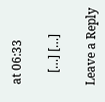at 06:33

    […] […]

Leave a Reply